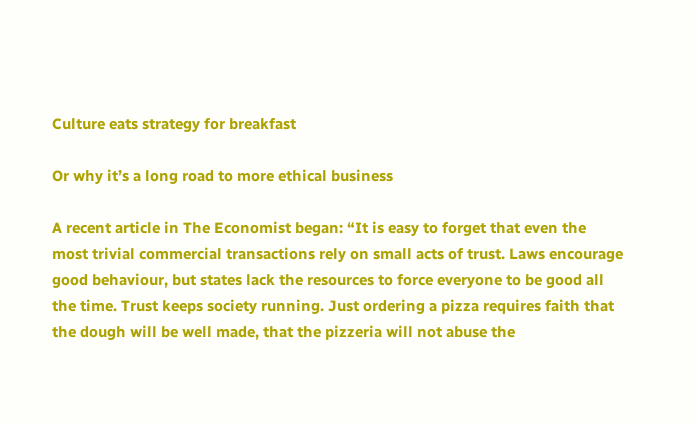Culture eats strategy for breakfast

Or why it’s a long road to more ethical business

A recent article in The Economist began: “It is easy to forget that even the most trivial commercial transactions rely on small acts of trust. Laws encourage good behaviour, but states lack the resources to force everyone to be good all the time. Trust keeps society running. Just ordering a pizza requires faith that the dough will be well made, that the pizzeria will not abuse the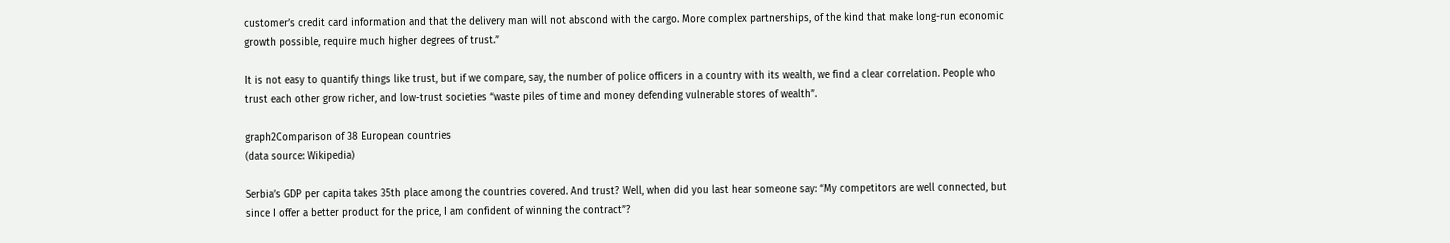customer’s credit card information and that the delivery man will not abscond with the cargo. More complex partnerships, of the kind that make long-run economic growth possible, require much higher degrees of trust.”

It is not easy to quantify things like trust, but if we compare, say, the number of police officers in a country with its wealth, we find a clear correlation. People who trust each other grow richer, and low-trust societies “waste piles of time and money defending vulnerable stores of wealth”.

graph2Comparison of 38 European countries
(data source: Wikipedia)

Serbia’s GDP per capita takes 35th place among the countries covered. And trust? Well, when did you last hear someone say: “My competitors are well connected, but since I offer a better product for the price, I am confident of winning the contract”?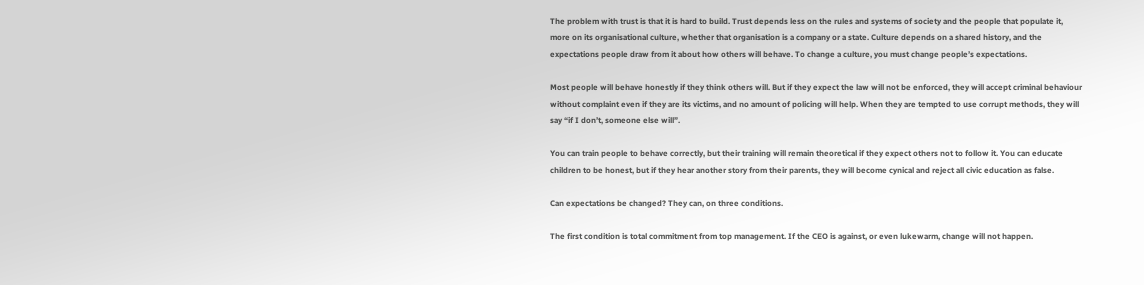The problem with trust is that it is hard to build. Trust depends less on the rules and systems of society and the people that populate it, more on its organisational culture, whether that organisation is a company or a state. Culture depends on a shared history, and the expectations people draw from it about how others will behave. To change a culture, you must change people’s expectations.

Most people will behave honestly if they think others will. But if they expect the law will not be enforced, they will accept criminal behaviour without complaint even if they are its victims, and no amount of policing will help. When they are tempted to use corrupt methods, they will say “if I don’t, someone else will”.

You can train people to behave correctly, but their training will remain theoretical if they expect others not to follow it. You can educate children to be honest, but if they hear another story from their parents, they will become cynical and reject all civic education as false.

Can expectations be changed? They can, on three conditions.

The first condition is total commitment from top management. If the CEO is against, or even lukewarm, change will not happen.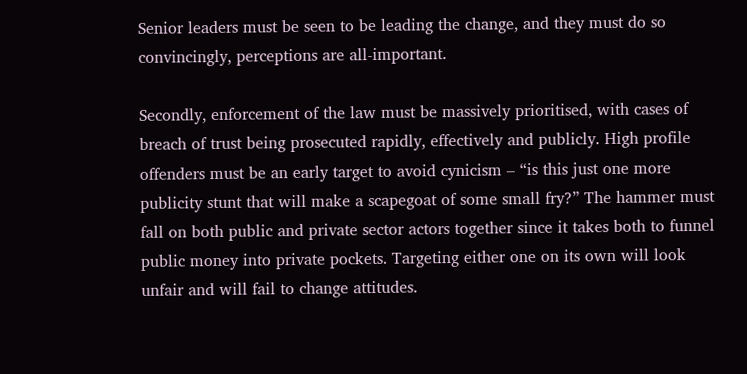Senior leaders must be seen to be leading the change, and they must do so convincingly, perceptions are all-important.

Secondly, enforcement of the law must be massively prioritised, with cases of breach of trust being prosecuted rapidly, effectively and publicly. High profile offenders must be an early target to avoid cynicism – “is this just one more publicity stunt that will make a scapegoat of some small fry?” The hammer must fall on both public and private sector actors together since it takes both to funnel public money into private pockets. Targeting either one on its own will look unfair and will fail to change attitudes.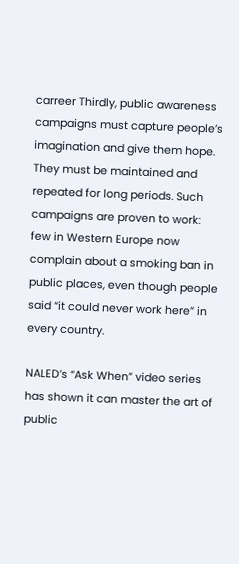carreer Thirdly, public awareness campaigns must capture people’s imagination and give them hope. They must be maintained and repeated for long periods. Such campaigns are proven to work: few in Western Europe now complain about a smoking ban in public places, even though people said “it could never work here” in every country.

NALED’s “Ask When” video series has shown it can master the art of public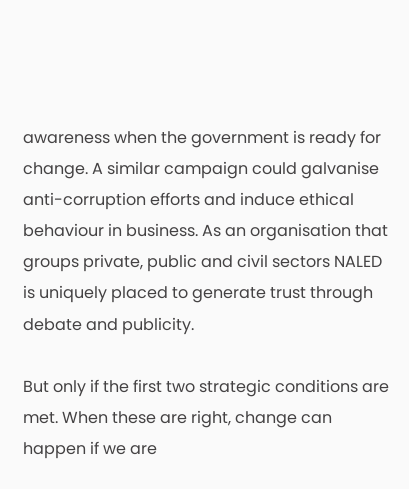awareness when the government is ready for change. A similar campaign could galvanise anti-corruption efforts and induce ethical behaviour in business. As an organisation that groups private, public and civil sectors NALED is uniquely placed to generate trust through debate and publicity.

But only if the first two strategic conditions are met. When these are right, change can happen if we are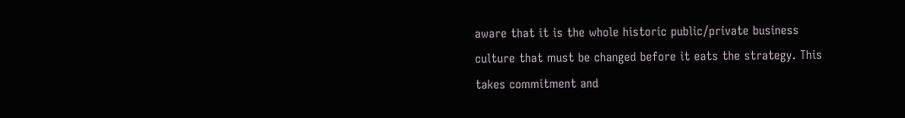aware that it is the whole historic public/private business culture that must be changed before it eats the strategy. This takes commitment and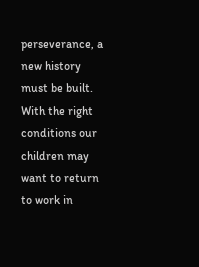perseverance, a new history must be built. With the right conditions our children may want to return to work in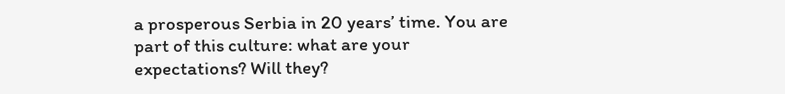a prosperous Serbia in 20 years’ time. You are part of this culture: what are your expectations? Will they?